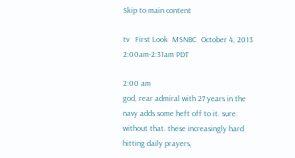Skip to main content

tv   First Look  MSNBC  October 4, 2013 2:00am-2:31am PDT

2:00 am
god, rear admiral with 27 years in the navy adds some heft off to it. sure. without that. these increasingly hard hitting daily prayers,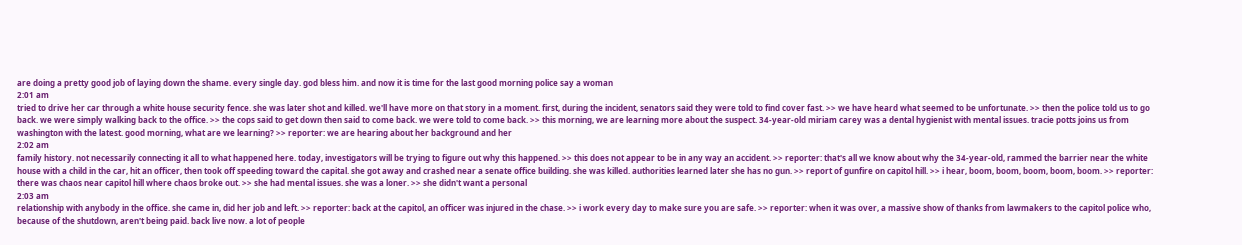are doing a pretty good job of laying down the shame. every single day. god bless him. and now it is time for the last good morning police say a woman
2:01 am
tried to drive her car through a white house security fence. she was later shot and killed. we'll have more on that story in a moment. first, during the incident, senators said they were told to find cover fast. >> we have heard what seemed to be unfortunate. >> then the police told us to go back. we were simply walking back to the office. >> the cops said to get down then said to come back. we were told to come back. >> this morning, we are learning more about the suspect. 34-year-old miriam carey was a dental hygienist with mental issues. tracie potts joins us from washington with the latest. good morning, what are we learning? >> reporter: we are hearing about her background and her
2:02 am
family history. not necessarily connecting it all to what happened here. today, investigators will be trying to figure out why this happened. >> this does not appear to be in any way an accident. >> reporter: that's all we know about why the 34-year-old, rammed the barrier near the white house with a child in the car, hit an officer, then took off speeding toward the capital. she got away and crashed near a senate office building. she was killed. authorities learned later she has no gun. >> report of gunfire on capitol hill. >> i hear, boom, boom, boom, boom, boom. >> reporter: there was chaos near capitol hill where chaos broke out. >> she had mental issues. she was a loner. >> she didn't want a personal
2:03 am
relationship with anybody in the office. she came in, did her job and left. >> reporter: back at the capitol, an officer was injured in the chase. >> i work every day to make sure you are safe. >> reporter: when it was over, a massive show of thanks from lawmakers to the capitol police who, because of the shutdown, aren't being paid. back live now. a lot of people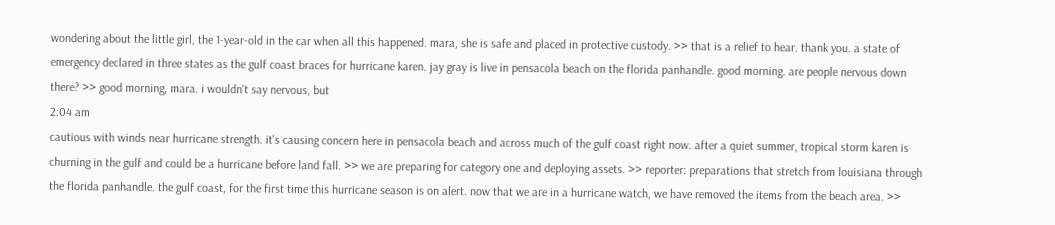wondering about the little girl, the 1-year-old in the car when all this happened. mara, she is safe and placed in protective custody. >> that is a relief to hear. thank you. a state of emergency declared in three states as the gulf coast braces for hurricane karen. jay gray is live in pensacola beach on the florida panhandle. good morning. are people nervous down there? >> good morning, mara. i wouldn't say nervous, but
2:04 am
cautious with winds near hurricane strength. it's causing concern here in pensacola beach and across much of the gulf coast right now. after a quiet summer, tropical storm karen is churning in the gulf and could be a hurricane before land fall. >> we are preparing for category one and deploying assets. >> reporter: preparations that stretch from louisiana through the florida panhandle. the gulf coast, for the first time this hurricane season is on alert. now that we are in a hurricane watch, we have removed the items from the beach area. >>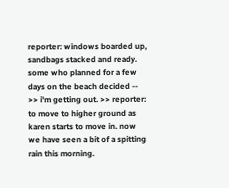reporter: windows boarded up, sandbags stacked and ready. some who planned for a few days on the beach decided -- >> i'm getting out. >> reporter: to move to higher ground as karen starts to move in. now we have seen a bit of a spitting rain this morning.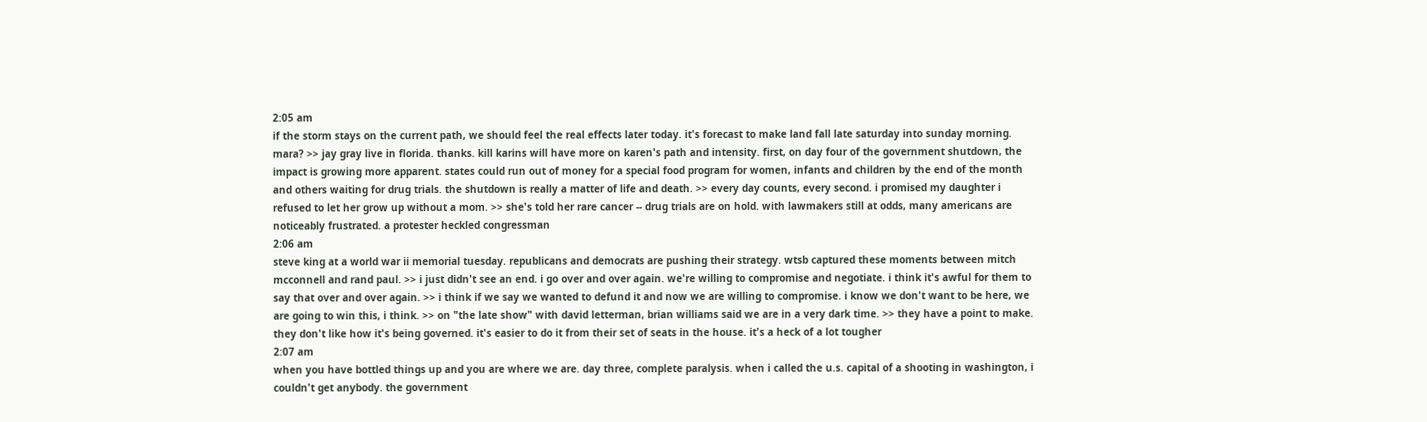2:05 am
if the storm stays on the current path, we should feel the real effects later today. it's forecast to make land fall late saturday into sunday morning. mara? >> jay gray live in florida. thanks. kill karins will have more on karen's path and intensity. first, on day four of the government shutdown, the impact is growing more apparent. states could run out of money for a special food program for women, infants and children by the end of the month and others waiting for drug trials. the shutdown is really a matter of life and death. >> every day counts, every second. i promised my daughter i refused to let her grow up without a mom. >> she's told her rare cancer -- drug trials are on hold. with lawmakers still at odds, many americans are noticeably frustrated. a protester heckled congressman
2:06 am
steve king at a world war ii memorial tuesday. republicans and democrats are pushing their strategy. wtsb captured these moments between mitch mcconnell and rand paul. >> i just didn't see an end. i go over and over again. we're willing to compromise and negotiate. i think it's awful for them to say that over and over again. >> i think if we say we wanted to defund it and now we are willing to compromise. i know we don't want to be here, we are going to win this, i think. >> on "the late show" with david letterman, brian williams said we are in a very dark time. >> they have a point to make. they don't like how it's being governed. it's easier to do it from their set of seats in the house. it's a heck of a lot tougher
2:07 am
when you have bottled things up and you are where we are. day three, complete paralysis. when i called the u.s. capital of a shooting in washington, i couldn't get anybody. the government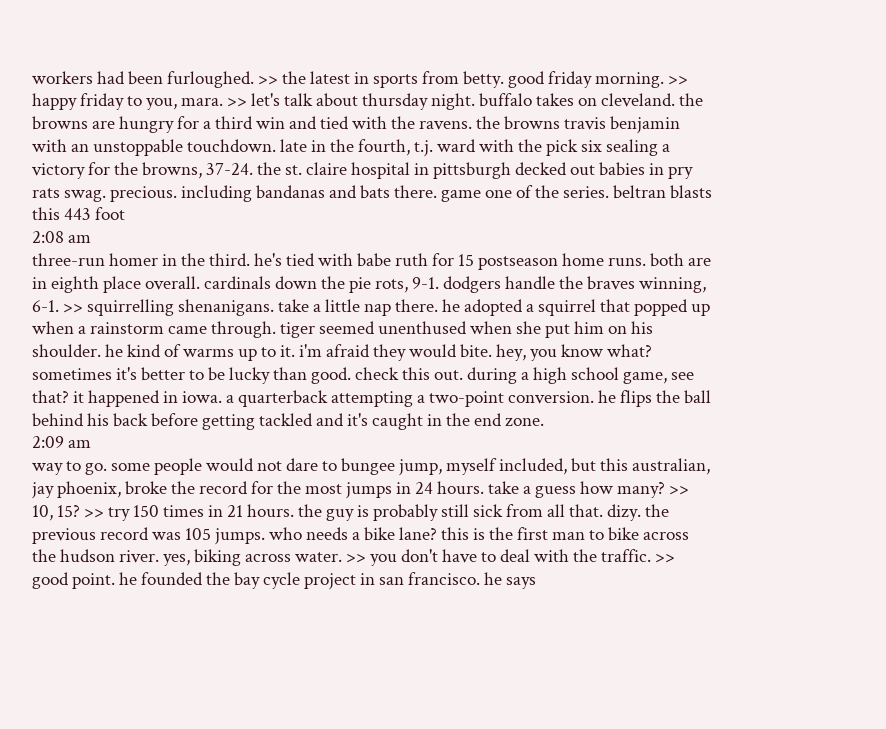workers had been furloughed. >> the latest in sports from betty. good friday morning. >> happy friday to you, mara. >> let's talk about thursday night. buffalo takes on cleveland. the browns are hungry for a third win and tied with the ravens. the browns travis benjamin with an unstoppable touchdown. late in the fourth, t.j. ward with the pick six sealing a victory for the browns, 37-24. the st. claire hospital in pittsburgh decked out babies in pry rats swag. precious. including bandanas and bats there. game one of the series. beltran blasts this 443 foot
2:08 am
three-run homer in the third. he's tied with babe ruth for 15 postseason home runs. both are in eighth place overall. cardinals down the pie rots, 9-1. dodgers handle the braves winning, 6-1. >> squirrelling shenanigans. take a little nap there. he adopted a squirrel that popped up when a rainstorm came through. tiger seemed unenthused when she put him on his shoulder. he kind of warms up to it. i'm afraid they would bite. hey, you know what? sometimes it's better to be lucky than good. check this out. during a high school game, see that? it happened in iowa. a quarterback attempting a two-point conversion. he flips the ball behind his back before getting tackled and it's caught in the end zone.
2:09 am
way to go. some people would not dare to bungee jump, myself included, but this australian, jay phoenix, broke the record for the most jumps in 24 hours. take a guess how many? >> 10, 15? >> try 150 times in 21 hours. the guy is probably still sick from all that. dizy. the previous record was 105 jumps. who needs a bike lane? this is the first man to bike across the hudson river. yes, biking across water. >> you don't have to deal with the traffic. >> good point. he founded the bay cycle project in san francisco. he says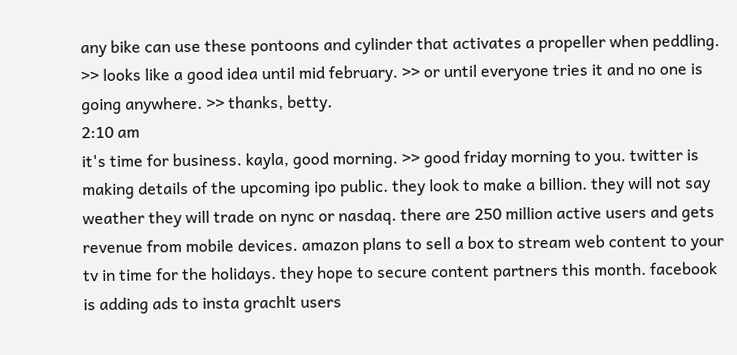any bike can use these pontoons and cylinder that activates a propeller when peddling. >> looks like a good idea until mid february. >> or until everyone tries it and no one is going anywhere. >> thanks, betty.
2:10 am
it's time for business. kayla, good morning. >> good friday morning to you. twitter is making details of the upcoming ipo public. they look to make a billion. they will not say weather they will trade on nync or nasdaq. there are 250 million active users and gets revenue from mobile devices. amazon plans to sell a box to stream web content to your tv in time for the holidays. they hope to secure content partners this month. facebook is adding ads to insta grachlt users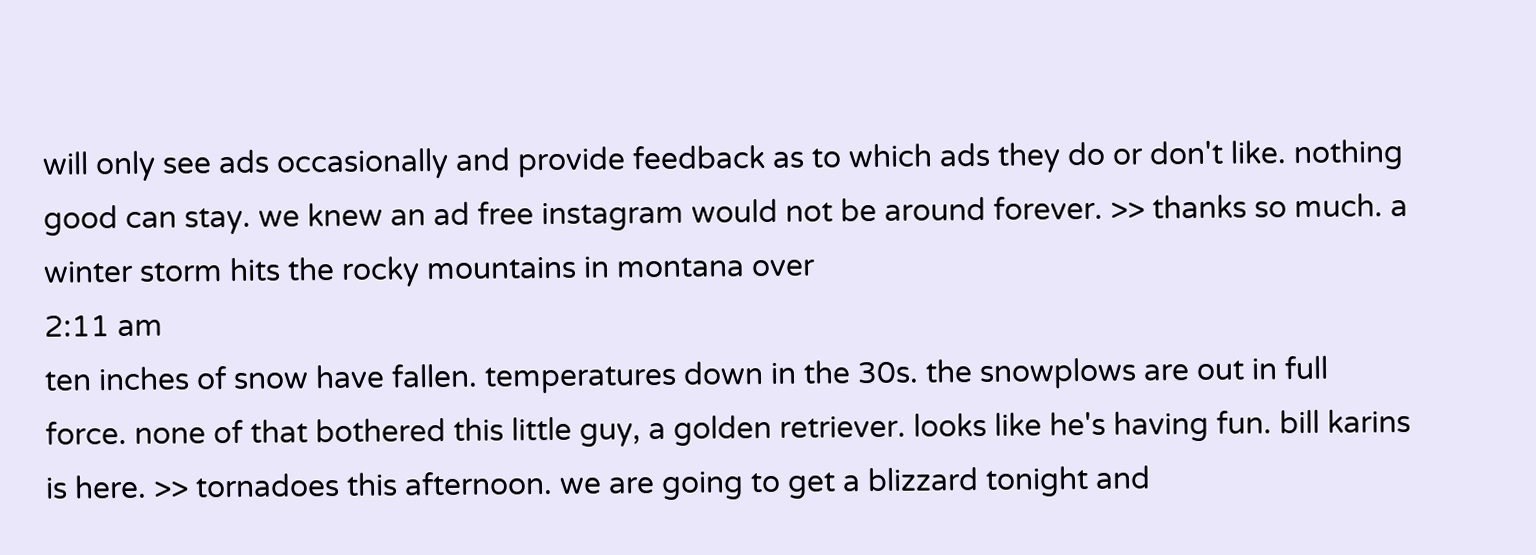will only see ads occasionally and provide feedback as to which ads they do or don't like. nothing good can stay. we knew an ad free instagram would not be around forever. >> thanks so much. a winter storm hits the rocky mountains in montana over
2:11 am
ten inches of snow have fallen. temperatures down in the 30s. the snowplows are out in full force. none of that bothered this little guy, a golden retriever. looks like he's having fun. bill karins is here. >> tornadoes this afternoon. we are going to get a blizzard tonight and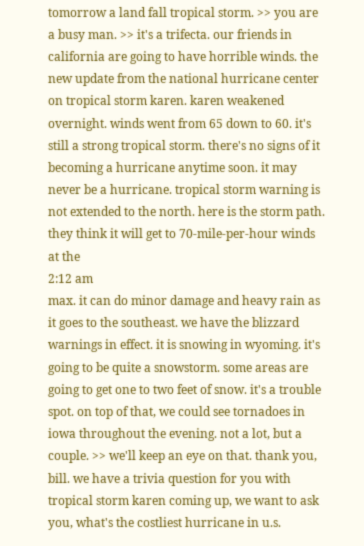tomorrow a land fall tropical storm. >> you are a busy man. >> it's a trifecta. our friends in california are going to have horrible winds. the new update from the national hurricane center on tropical storm karen. karen weakened overnight. winds went from 65 down to 60. it's still a strong tropical storm. there's no signs of it becoming a hurricane anytime soon. it may never be a hurricane. tropical storm warning is not extended to the north. here is the storm path. they think it will get to 70-mile-per-hour winds at the
2:12 am
max. it can do minor damage and heavy rain as it goes to the southeast. we have the blizzard warnings in effect. it is snowing in wyoming. it's going to be quite a snowstorm. some areas are going to get one to two feet of snow. it's a trouble spot. on top of that, we could see tornadoes in iowa throughout the evening. not a lot, but a couple. >> we'll keep an eye on that. thank you, bill. we have a trivia question for you with tropical storm karen coming up, we want to ask you, what's the costliest hurricane in u.s.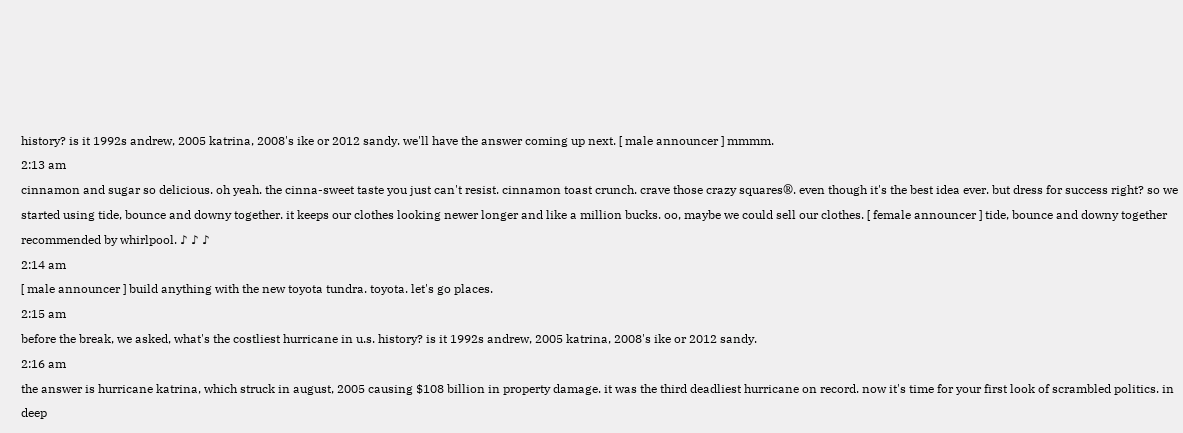history? is it 1992s andrew, 2005 katrina, 2008's ike or 2012 sandy. we'll have the answer coming up next. [ male announcer ] mmmm.
2:13 am
cinnamon and sugar so delicious. oh yeah. the cinna-sweet taste you just can't resist. cinnamon toast crunch. crave those crazy squares®. even though it's the best idea ever. but dress for success right? so we started using tide, bounce and downy together. it keeps our clothes looking newer longer and like a million bucks. oo, maybe we could sell our clothes. [ female announcer ] tide, bounce and downy together recommended by whirlpool. ♪ ♪ ♪
2:14 am
[ male announcer ] build anything with the new toyota tundra. toyota. let's go places.
2:15 am
before the break, we asked, what's the costliest hurricane in u.s. history? is it 1992s andrew, 2005 katrina, 2008's ike or 2012 sandy.
2:16 am
the answer is hurricane katrina, which struck in august, 2005 causing $108 billion in property damage. it was the third deadliest hurricane on record. now it's time for your first look of scrambled politics. in deep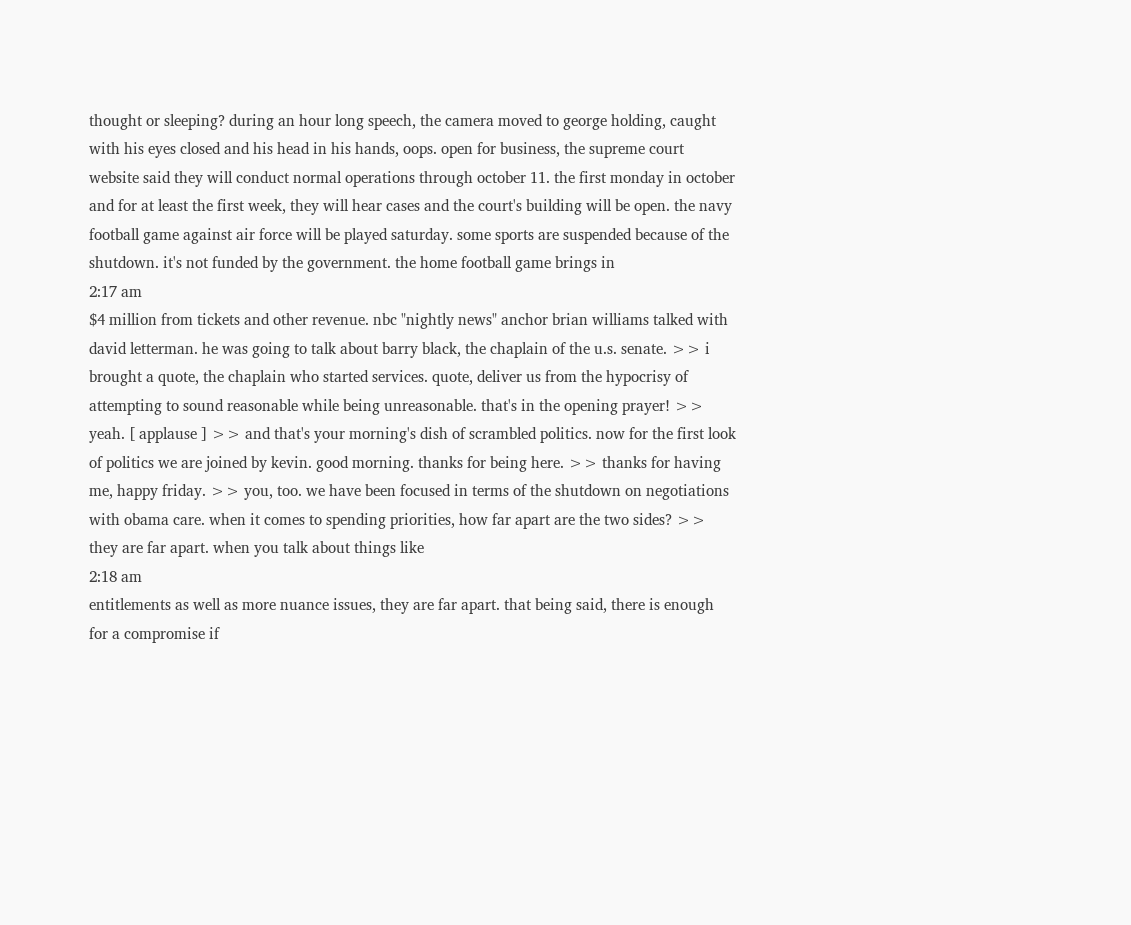thought or sleeping? during an hour long speech, the camera moved to george holding, caught with his eyes closed and his head in his hands, oops. open for business, the supreme court website said they will conduct normal operations through october 11. the first monday in october and for at least the first week, they will hear cases and the court's building will be open. the navy football game against air force will be played saturday. some sports are suspended because of the shutdown. it's not funded by the government. the home football game brings in
2:17 am
$4 million from tickets and other revenue. nbc "nightly news" anchor brian williams talked with david letterman. he was going to talk about barry black, the chaplain of the u.s. senate. >> i brought a quote, the chaplain who started services. quote, deliver us from the hypocrisy of attempting to sound reasonable while being unreasonable. that's in the opening prayer! >> yeah. [ applause ] >> and that's your morning's dish of scrambled politics. now for the first look of politics we are joined by kevin. good morning. thanks for being here. >> thanks for having me, happy friday. >> you, too. we have been focused in terms of the shutdown on negotiations with obama care. when it comes to spending priorities, how far apart are the two sides? >> they are far apart. when you talk about things like
2:18 am
entitlements as well as more nuance issues, they are far apart. that being said, there is enough for a compromise if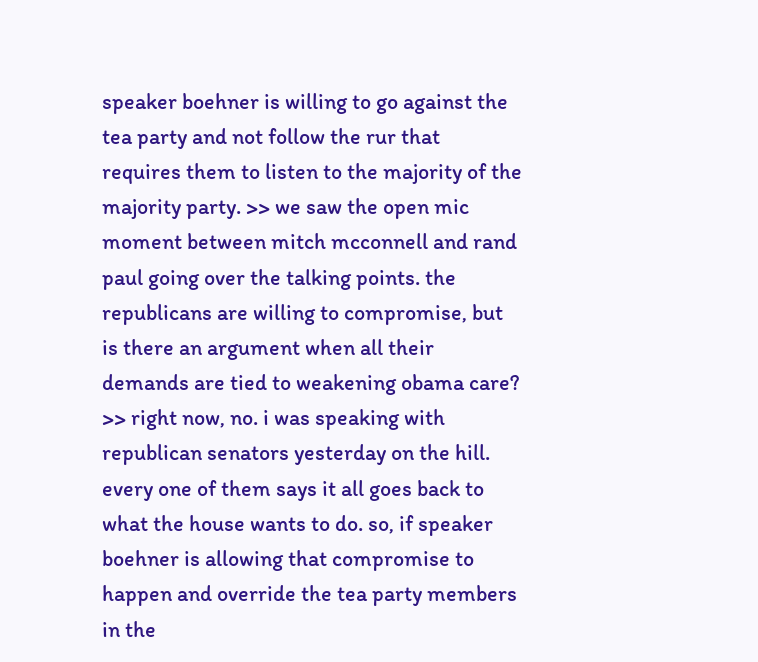speaker boehner is willing to go against the tea party and not follow the rur that requires them to listen to the majority of the majority party. >> we saw the open mic moment between mitch mcconnell and rand paul going over the talking points. the republicans are willing to compromise, but is there an argument when all their demands are tied to weakening obama care? >> right now, no. i was speaking with republican senators yesterday on the hill. every one of them says it all goes back to what the house wants to do. so, if speaker boehner is allowing that compromise to happen and override the tea party members in the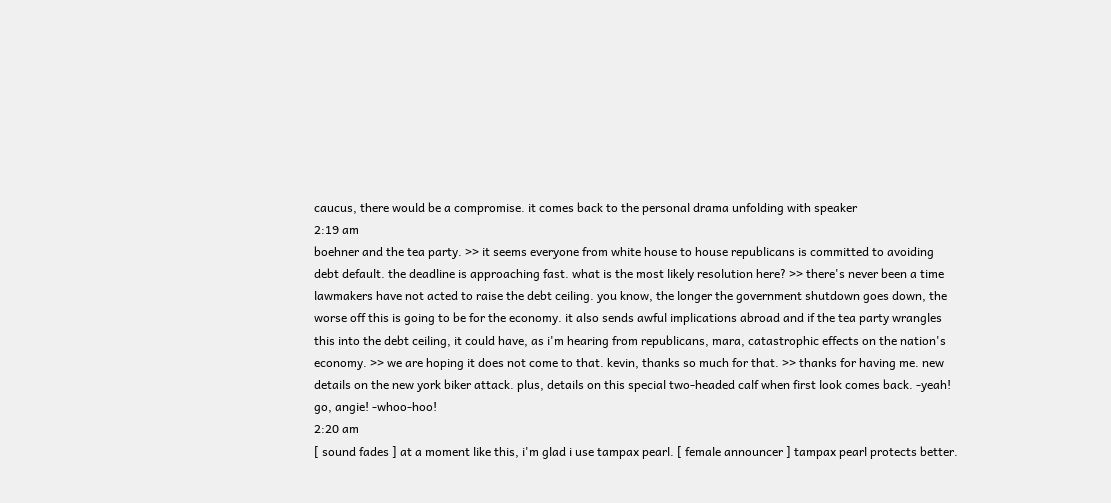caucus, there would be a compromise. it comes back to the personal drama unfolding with speaker
2:19 am
boehner and the tea party. >> it seems everyone from white house to house republicans is committed to avoiding debt default. the deadline is approaching fast. what is the most likely resolution here? >> there's never been a time lawmakers have not acted to raise the debt ceiling. you know, the longer the government shutdown goes down, the worse off this is going to be for the economy. it also sends awful implications abroad and if the tea party wrangles this into the debt ceiling, it could have, as i'm hearing from republicans, mara, catastrophic effects on the nation's economy. >> we are hoping it does not come to that. kevin, thanks so much for that. >> thanks for having me. new details on the new york biker attack. plus, details on this special two-headed calf when first look comes back. -yeah! go, angie! -whoo-hoo!
2:20 am
[ sound fades ] at a moment like this, i'm glad i use tampax pearl. [ female announcer ] tampax pearl protects better.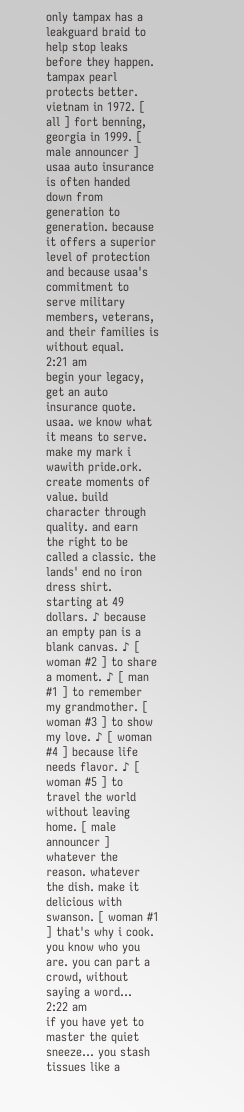only tampax has a leakguard braid to help stop leaks before they happen. tampax pearl protects better. vietnam in 1972. [ all ] fort benning, georgia in 1999. [ male announcer ] usaa auto insurance is often handed down from generation to generation. because it offers a superior level of protection and because usaa's commitment to serve military members, veterans, and their families is without equal.
2:21 am
begin your legacy, get an auto insurance quote. usaa. we know what it means to serve. make my mark i wawith pride.ork. create moments of value. build character through quality. and earn the right to be called a classic. the lands' end no iron dress shirt. starting at 49 dollars. ♪ because an empty pan is a blank canvas. ♪ [ woman #2 ] to share a moment. ♪ [ man #1 ] to remember my grandmother. [ woman #3 ] to show my love. ♪ [ woman #4 ] because life needs flavor. ♪ [ woman #5 ] to travel the world without leaving home. [ male announcer ] whatever the reason. whatever the dish. make it delicious with swanson. [ woman #1 ] that's why i cook. you know who you are. you can part a crowd, without saying a word...
2:22 am
if you have yet to master the quiet sneeze... you stash tissues like a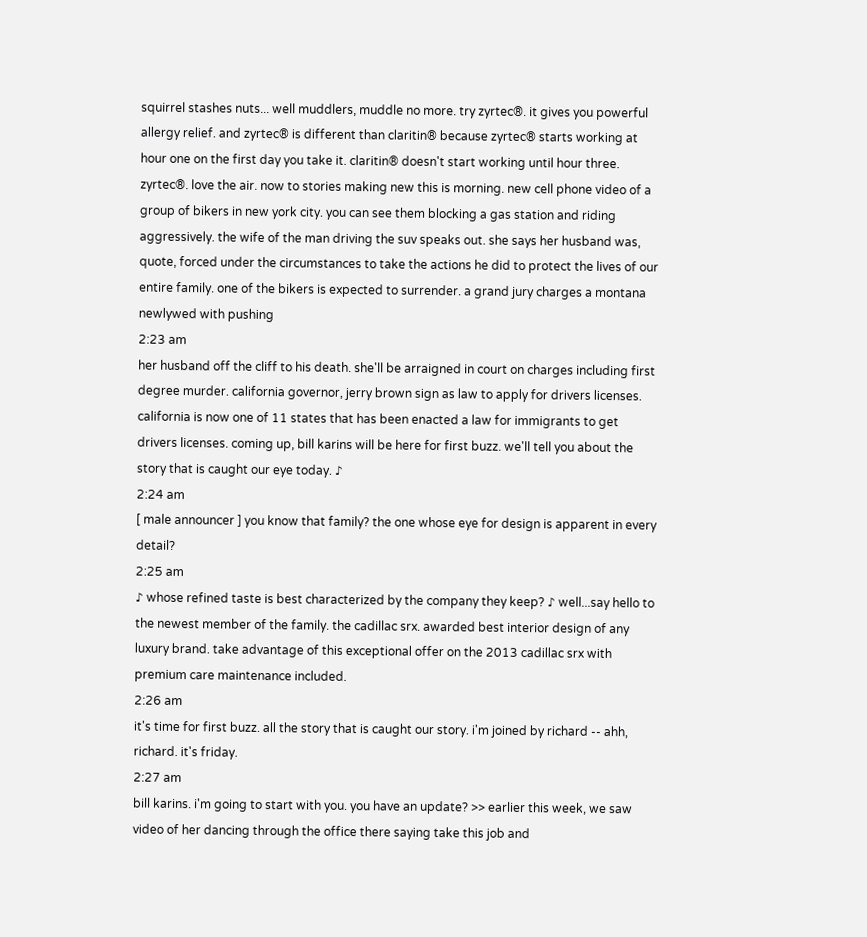squirrel stashes nuts... well muddlers, muddle no more. try zyrtec®. it gives you powerful allergy relief. and zyrtec® is different than claritin® because zyrtec® starts working at hour one on the first day you take it. claritin® doesn't start working until hour three. zyrtec®. love the air. now to stories making new this is morning. new cell phone video of a group of bikers in new york city. you can see them blocking a gas station and riding aggressively. the wife of the man driving the suv speaks out. she says her husband was, quote, forced under the circumstances to take the actions he did to protect the lives of our entire family. one of the bikers is expected to surrender. a grand jury charges a montana newlywed with pushing
2:23 am
her husband off the cliff to his death. she'll be arraigned in court on charges including first degree murder. california governor, jerry brown sign as law to apply for drivers licenses. california is now one of 11 states that has been enacted a law for immigrants to get drivers licenses. coming up, bill karins will be here for first buzz. we'll tell you about the story that is caught our eye today. ♪
2:24 am
[ male announcer ] you know that family? the one whose eye for design is apparent in every detail?
2:25 am
♪ whose refined taste is best characterized by the company they keep? ♪ well...say hello to the newest member of the family. the cadillac srx. awarded best interior design of any luxury brand. take advantage of this exceptional offer on the 2013 cadillac srx with premium care maintenance included.
2:26 am
it's time for first buzz. all the story that is caught our story. i'm joined by richard -- ahh, richard. it's friday.
2:27 am
bill karins. i'm going to start with you. you have an update? >> earlier this week, we saw video of her dancing through the office there saying take this job and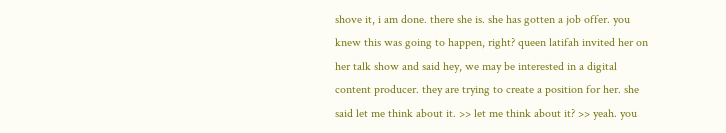shove it, i am done. there she is. she has gotten a job offer. you knew this was going to happen, right? queen latifah invited her on her talk show and said hey, we may be interested in a digital content producer. they are trying to create a position for her. she said let me think about it. >> let me think about it? >> yeah. you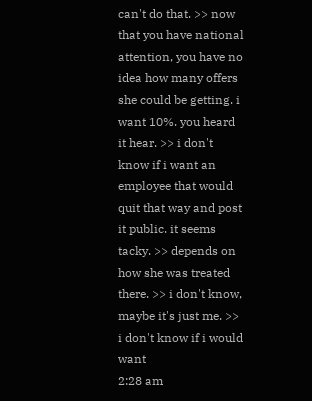can't do that. >> now that you have national attention, you have no idea how many offers she could be getting. i want 10%. you heard it hear. >> i don't know if i want an employee that would quit that way and post it public. it seems tacky. >> depends on how she was treated there. >> i don't know, maybe it's just me. >> i don't know if i would want
2:28 am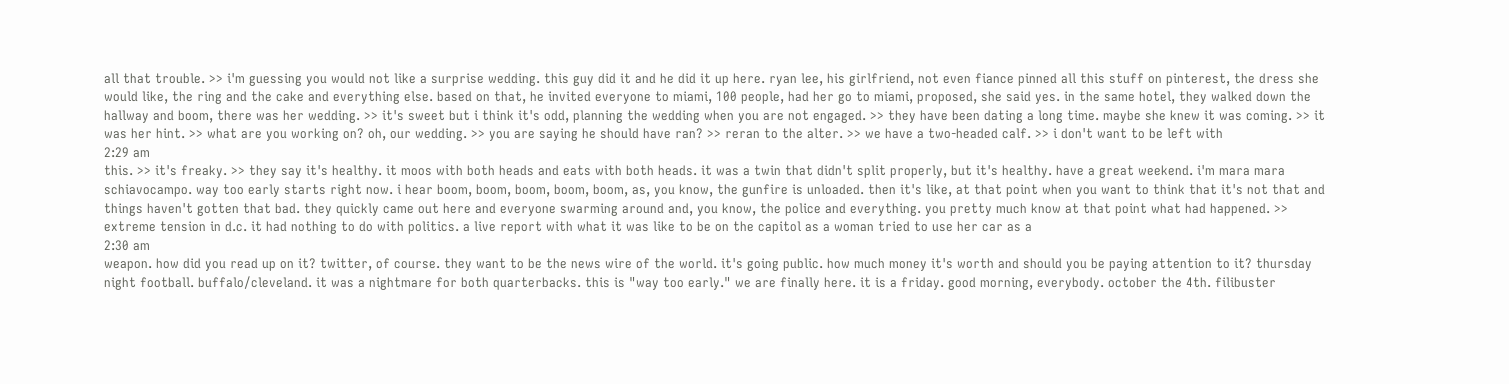all that trouble. >> i'm guessing you would not like a surprise wedding. this guy did it and he did it up here. ryan lee, his girlfriend, not even fiance pinned all this stuff on pinterest, the dress she would like, the ring and the cake and everything else. based on that, he invited everyone to miami, 100 people, had her go to miami, proposed, she said yes. in the same hotel, they walked down the hallway and boom, there was her wedding. >> it's sweet but i think it's odd, planning the wedding when you are not engaged. >> they have been dating a long time. maybe she knew it was coming. >> it was her hint. >> what are you working on? oh, our wedding. >> you are saying he should have ran? >> reran to the alter. >> we have a two-headed calf. >> i don't want to be left with
2:29 am
this. >> it's freaky. >> they say it's healthy. it moos with both heads and eats with both heads. it was a twin that didn't split properly, but it's healthy. have a great weekend. i'm mara mara schiavocampo. way too early starts right now. i hear boom, boom, boom, boom, boom, as, you know, the gunfire is unloaded. then it's like, at that point when you want to think that it's not that and things haven't gotten that bad. they quickly came out here and everyone swarming around and, you know, the police and everything. you pretty much know at that point what had happened. >> extreme tension in d.c. it had nothing to do with politics. a live report with what it was like to be on the capitol as a woman tried to use her car as a
2:30 am
weapon. how did you read up on it? twitter, of course. they want to be the news wire of the world. it's going public. how much money it's worth and should you be paying attention to it? thursday night football. buffalo/cleveland. it was a nightmare for both quarterbacks. this is "way too early." we are finally here. it is a friday. good morning, everybody. october the 4th. filibuster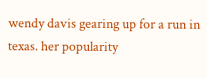wendy davis gearing up for a run in texas. her popularity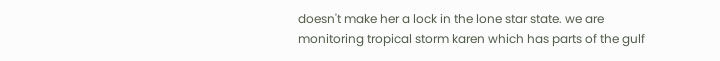doesn't make her a lock in the lone star state. we are monitoring tropical storm karen which has parts of the gulf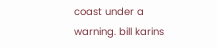coast under a warning. bill karins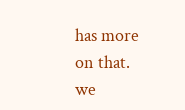has more on that. we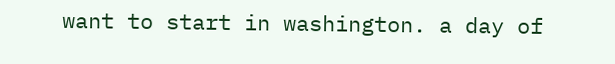want to start in washington. a day of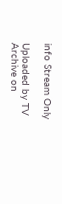info Stream Only

Uploaded by TV Archive on